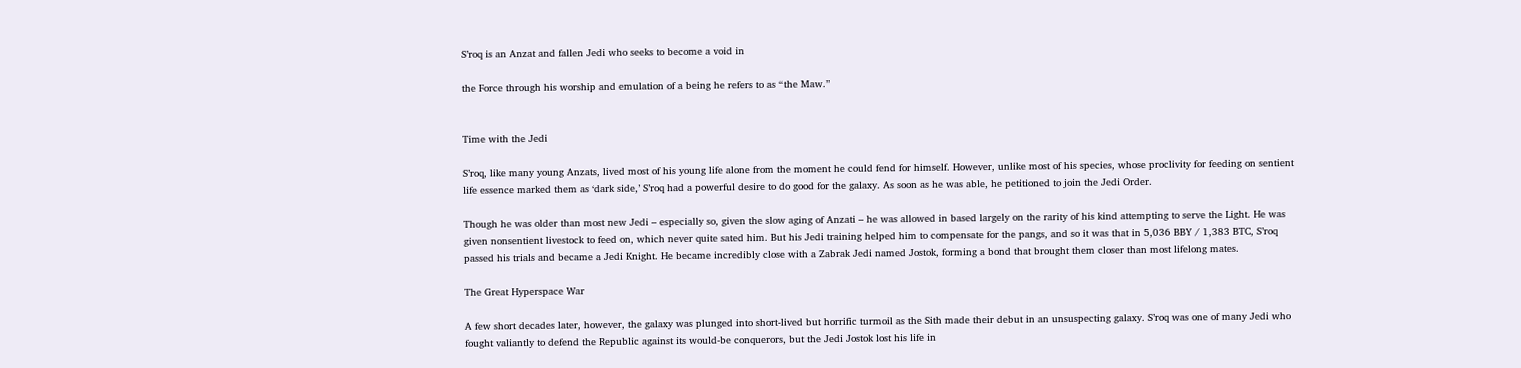S’roq is an Anzat and fallen Jedi who seeks to become a void in

the Force through his worship and emulation of a being he refers to as “the Maw.”


Time with the Jedi

S’roq, like many young Anzats, lived most of his young life alone from the moment he could fend for himself. However, unlike most of his species, whose proclivity for feeding on sentient life essence marked them as ‘dark side,’ S’roq had a powerful desire to do good for the galaxy. As soon as he was able, he petitioned to join the Jedi Order.

Though he was older than most new Jedi – especially so, given the slow aging of Anzati – he was allowed in based largely on the rarity of his kind attempting to serve the Light. He was given nonsentient livestock to feed on, which never quite sated him. But his Jedi training helped him to compensate for the pangs, and so it was that in 5,036 BBY / 1,383 BTC, S’roq passed his trials and became a Jedi Knight. He became incredibly close with a Zabrak Jedi named Jostok, forming a bond that brought them closer than most lifelong mates.

The Great Hyperspace War

A few short decades later, however, the galaxy was plunged into short-lived but horrific turmoil as the Sith made their debut in an unsuspecting galaxy. S’roq was one of many Jedi who fought valiantly to defend the Republic against its would-be conquerors, but the Jedi Jostok lost his life in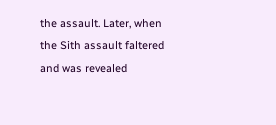the assault. Later, when the Sith assault faltered and was revealed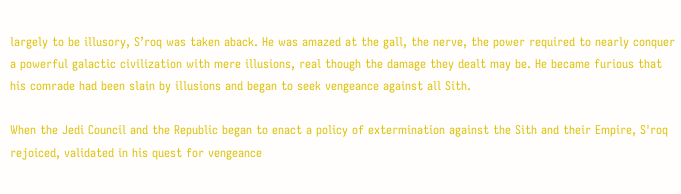largely to be illusory, S’roq was taken aback. He was amazed at the gall, the nerve, the power required to nearly conquer a powerful galactic civilization with mere illusions, real though the damage they dealt may be. He became furious that his comrade had been slain by illusions and began to seek vengeance against all Sith.

When the Jedi Council and the Republic began to enact a policy of extermination against the Sith and their Empire, S'roq rejoiced, validated in his quest for vengeance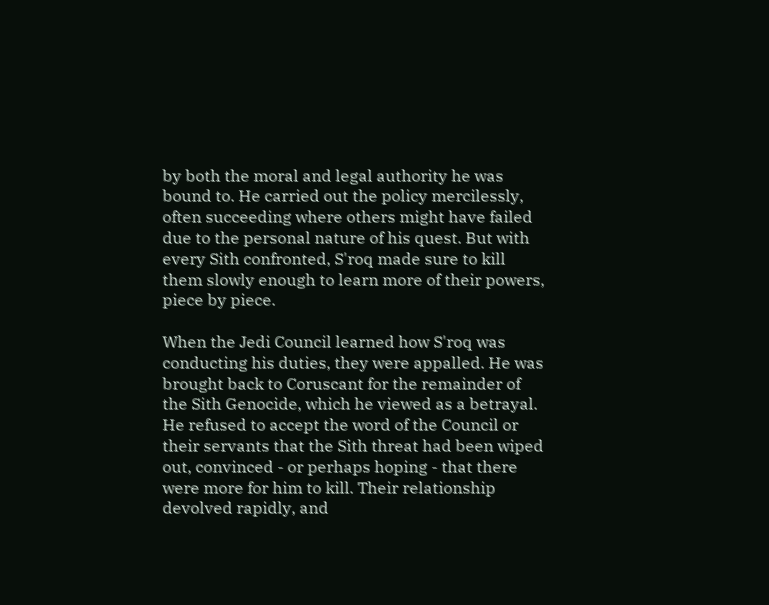by both the moral and legal authority he was bound to. He carried out the policy mercilessly, often succeeding where others might have failed due to the personal nature of his quest. But with every Sith confronted, S'roq made sure to kill them slowly enough to learn more of their powers, piece by piece.

When the Jedi Council learned how S'roq was conducting his duties, they were appalled. He was brought back to Coruscant for the remainder of the Sith Genocide, which he viewed as a betrayal. He refused to accept the word of the Council or their servants that the Sith threat had been wiped out, convinced - or perhaps hoping - that there were more for him to kill. Their relationship devolved rapidly, and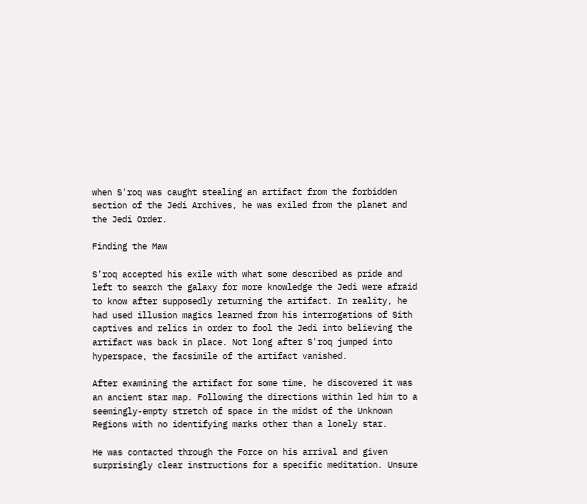when S'roq was caught stealing an artifact from the forbidden section of the Jedi Archives, he was exiled from the planet and the Jedi Order.

Finding the Maw

S’roq accepted his exile with what some described as pride and left to search the galaxy for more knowledge the Jedi were afraid to know after supposedly returning the artifact. In reality, he had used illusion magics learned from his interrogations of Sith captives and relics in order to fool the Jedi into believing the artifact was back in place. Not long after S'roq jumped into hyperspace, the facsimile of the artifact vanished.

After examining the artifact for some time, he discovered it was an ancient star map. Following the directions within led him to a seemingly-empty stretch of space in the midst of the Unknown Regions with no identifying marks other than a lonely star.

He was contacted through the Force on his arrival and given surprisingly clear instructions for a specific meditation. Unsure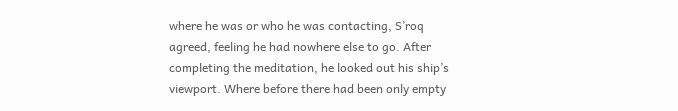where he was or who he was contacting, S’roq agreed, feeling he had nowhere else to go. After completing the meditation, he looked out his ship’s viewport. Where before there had been only empty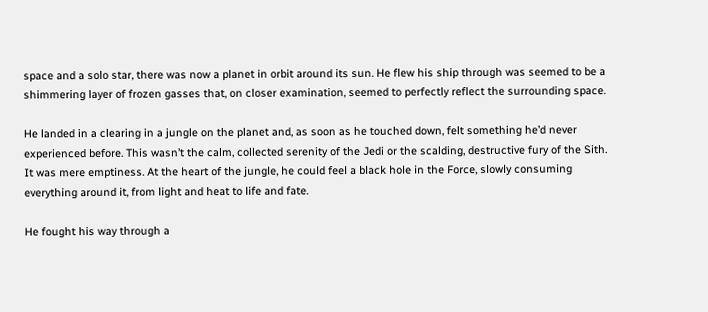space and a solo star, there was now a planet in orbit around its sun. He flew his ship through was seemed to be a shimmering layer of frozen gasses that, on closer examination, seemed to perfectly reflect the surrounding space.

He landed in a clearing in a jungle on the planet and, as soon as he touched down, felt something he’d never experienced before. This wasn’t the calm, collected serenity of the Jedi or the scalding, destructive fury of the Sith. It was mere emptiness. At the heart of the jungle, he could feel a black hole in the Force, slowly consuming everything around it, from light and heat to life and fate.

He fought his way through a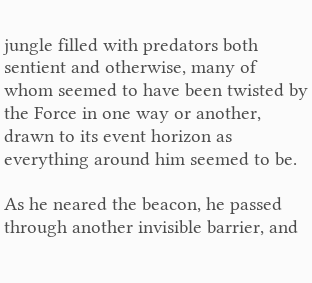jungle filled with predators both sentient and otherwise, many of whom seemed to have been twisted by the Force in one way or another, drawn to its event horizon as everything around him seemed to be.

As he neared the beacon, he passed through another invisible barrier, and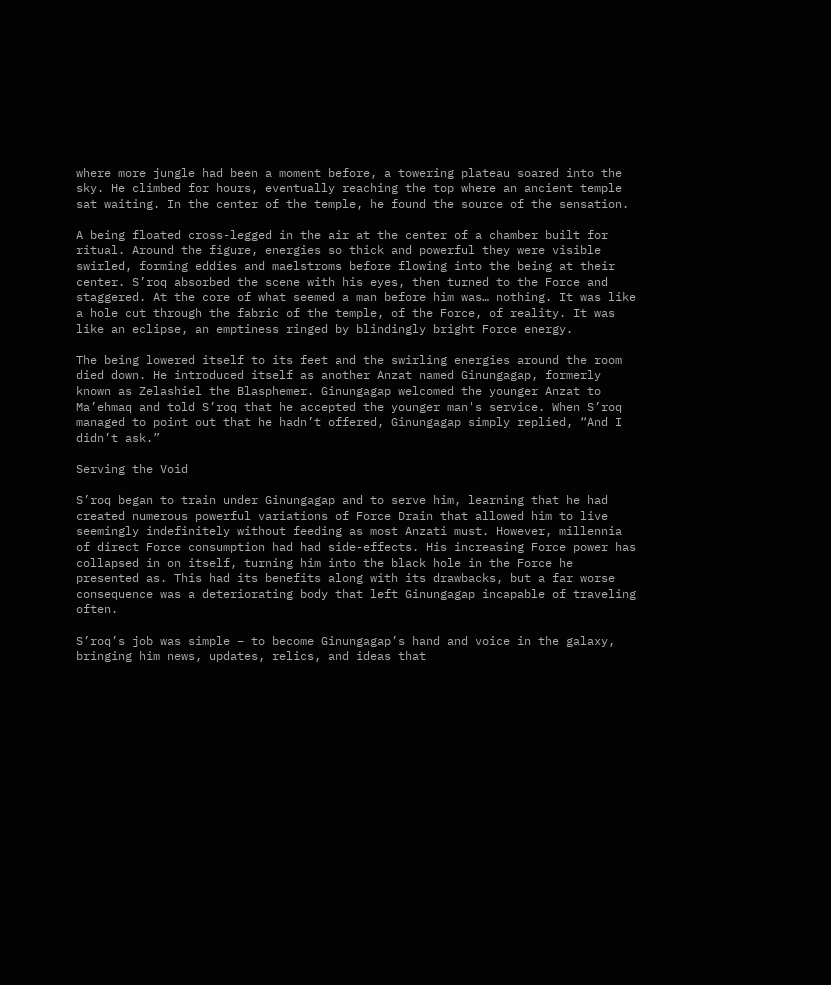where more jungle had been a moment before, a towering plateau soared into the sky. He climbed for hours, eventually reaching the top where an ancient temple sat waiting. In the center of the temple, he found the source of the sensation.

A being floated cross-legged in the air at the center of a chamber built for ritual. Around the figure, energies so thick and powerful they were visible swirled, forming eddies and maelstroms before flowing into the being at their center. S’roq absorbed the scene with his eyes, then turned to the Force and staggered. At the core of what seemed a man before him was… nothing. It was like a hole cut through the fabric of the temple, of the Force, of reality. It was like an eclipse, an emptiness ringed by blindingly bright Force energy.

The being lowered itself to its feet and the swirling energies around the room died down. He introduced itself as another Anzat named Ginungagap, formerly known as Zelashiel the Blasphemer. Ginungagap welcomed the younger Anzat to Ma’ehmaq and told S’roq that he accepted the younger man's service. When S’roq managed to point out that he hadn’t offered, Ginungagap simply replied, “And I didn’t ask.”

Serving the Void

S’roq began to train under Ginungagap and to serve him, learning that he had created numerous powerful variations of Force Drain that allowed him to live seemingly indefinitely without feeding as most Anzati must. However, millennia of direct Force consumption had had side-effects. His increasing Force power has collapsed in on itself, turning him into the black hole in the Force he presented as. This had its benefits along with its drawbacks, but a far worse consequence was a deteriorating body that left Ginungagap incapable of traveling often.

S’roq’s job was simple – to become Ginungagap’s hand and voice in the galaxy, bringing him news, updates, relics, and ideas that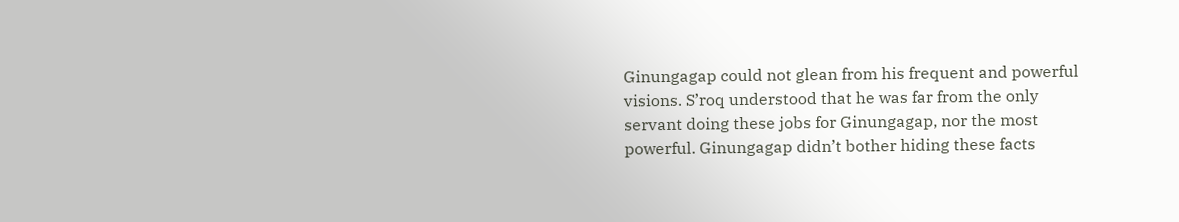Ginungagap could not glean from his frequent and powerful visions. S’roq understood that he was far from the only servant doing these jobs for Ginungagap, nor the most powerful. Ginungagap didn’t bother hiding these facts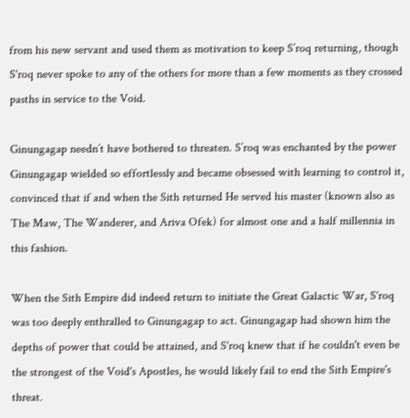from his new servant and used them as motivation to keep S’roq returning, though S'roq never spoke to any of the others for more than a few moments as they crossed pasths in service to the Void.

Ginungagap needn’t have bothered to threaten. S’roq was enchanted by the power Ginungagap wielded so effortlessly and became obsessed with learning to control it, convinced that if and when the Sith returned He served his master (known also as The Maw, The Wanderer, and Ariva Ofek) for almost one and a half millennia in this fashion.

When the Sith Empire did indeed return to initiate the Great Galactic War, S'roq was too deeply enthralled to Ginungagap to act. Ginungagap had shown him the depths of power that could be attained, and S'roq knew that if he couldn't even be the strongest of the Void's Apostles, he would likely fail to end the Sith Empire's threat.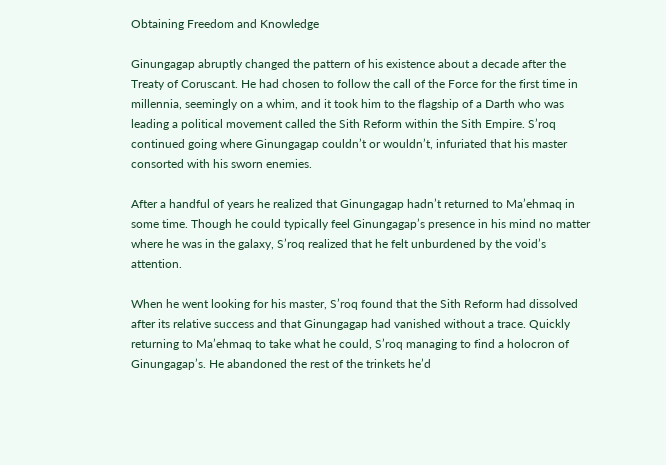Obtaining Freedom and Knowledge

Ginungagap abruptly changed the pattern of his existence about a decade after the Treaty of Coruscant. He had chosen to follow the call of the Force for the first time in millennia, seemingly on a whim, and it took him to the flagship of a Darth who was leading a political movement called the Sith Reform within the Sith Empire. S’roq continued going where Ginungagap couldn’t or wouldn’t, infuriated that his master consorted with his sworn enemies.

After a handful of years he realized that Ginungagap hadn’t returned to Ma’ehmaq in some time. Though he could typically feel Ginungagap’s presence in his mind no matter where he was in the galaxy, S’roq realized that he felt unburdened by the void’s attention.

When he went looking for his master, S’roq found that the Sith Reform had dissolved after its relative success and that Ginungagap had vanished without a trace. Quickly returning to Ma’ehmaq to take what he could, S’roq managing to find a holocron of Ginungagap’s. He abandoned the rest of the trinkets he’d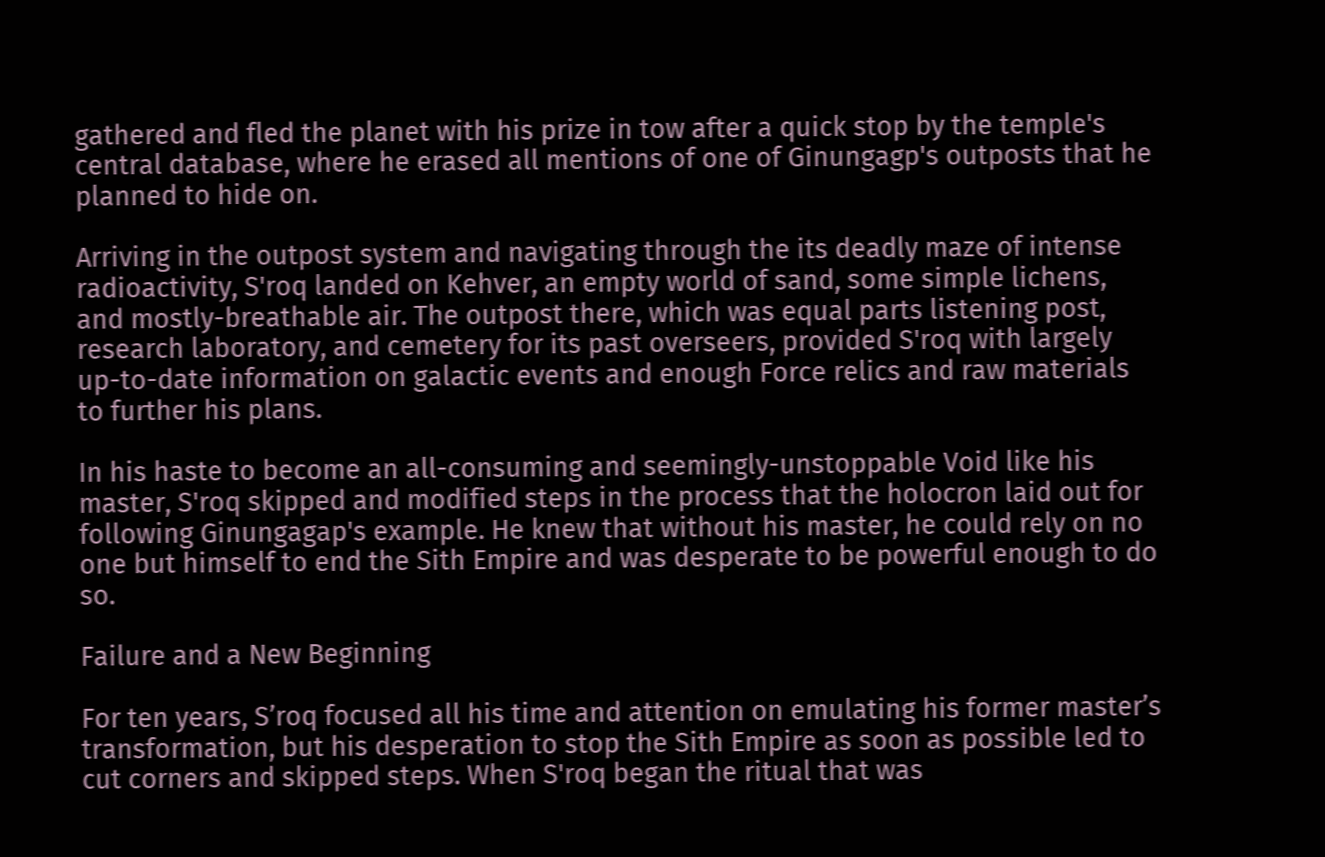gathered and fled the planet with his prize in tow after a quick stop by the temple's central database, where he erased all mentions of one of Ginungagp's outposts that he planned to hide on.

Arriving in the outpost system and navigating through the its deadly maze of intense radioactivity, S'roq landed on Kehver, an empty world of sand, some simple lichens, and mostly-breathable air. The outpost there, which was equal parts listening post, research laboratory, and cemetery for its past overseers, provided S'roq with largely up-to-date information on galactic events and enough Force relics and raw materials to further his plans.

In his haste to become an all-consuming and seemingly-unstoppable Void like his master, S'roq skipped and modified steps in the process that the holocron laid out for following Ginungagap's example. He knew that without his master, he could rely on no one but himself to end the Sith Empire and was desperate to be powerful enough to do so.

Failure and a New Beginning

For ten years, S’roq focused all his time and attention on emulating his former master’s transformation, but his desperation to stop the Sith Empire as soon as possible led to cut corners and skipped steps. When S'roq began the ritual that was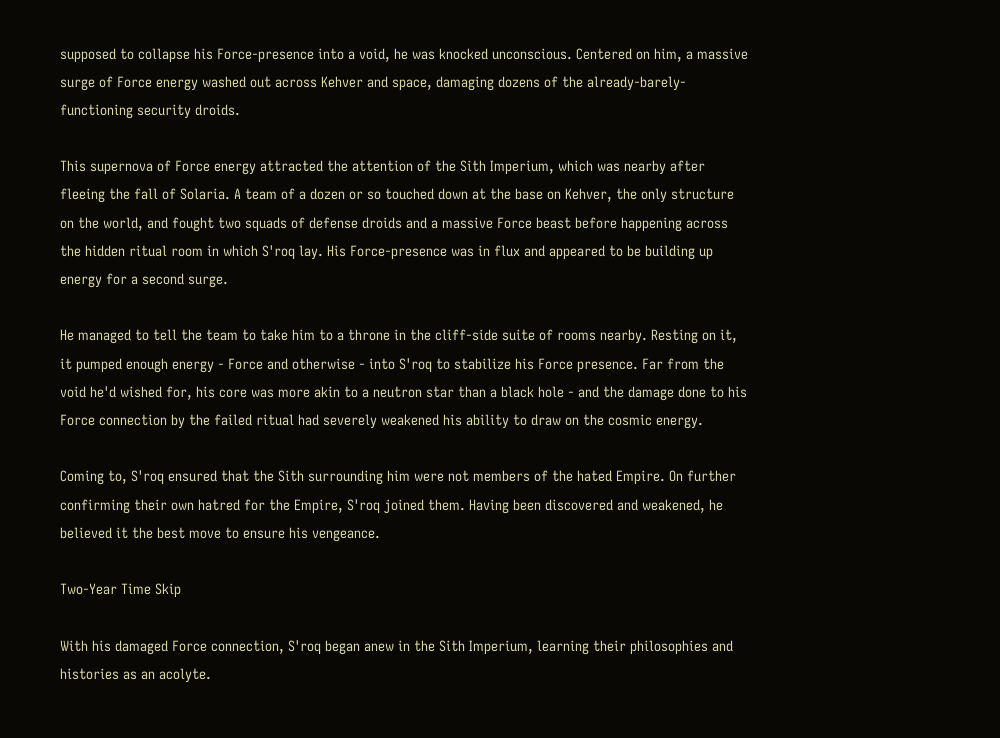supposed to collapse his Force-presence into a void, he was knocked unconscious. Centered on him, a massive surge of Force energy washed out across Kehver and space, damaging dozens of the already-barely-functioning security droids.

This supernova of Force energy attracted the attention of the Sith Imperium, which was nearby after fleeing the fall of Solaria. A team of a dozen or so touched down at the base on Kehver, the only structure on the world, and fought two squads of defense droids and a massive Force beast before happening across the hidden ritual room in which S'roq lay. His Force-presence was in flux and appeared to be building up energy for a second surge.

He managed to tell the team to take him to a throne in the cliff-side suite of rooms nearby. Resting on it, it pumped enough energy - Force and otherwise - into S'roq to stabilize his Force presence. Far from the void he'd wished for, his core was more akin to a neutron star than a black hole - and the damage done to his Force connection by the failed ritual had severely weakened his ability to draw on the cosmic energy.

Coming to, S'roq ensured that the Sith surrounding him were not members of the hated Empire. On further confirming their own hatred for the Empire, S'roq joined them. Having been discovered and weakened, he believed it the best move to ensure his vengeance.

Two-Year Time Skip

With his damaged Force connection, S'roq began anew in the Sith Imperium, learning their philosophies and histories as an acolyte.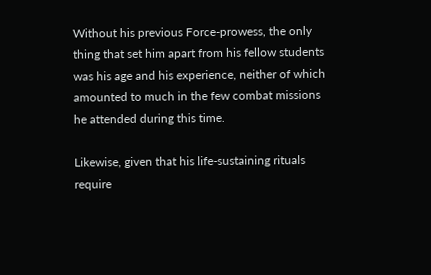Without his previous Force-prowess, the only thing that set him apart from his fellow students was his age and his experience, neither of which amounted to much in the few combat missions he attended during this time.

Likewise, given that his life-sustaining rituals require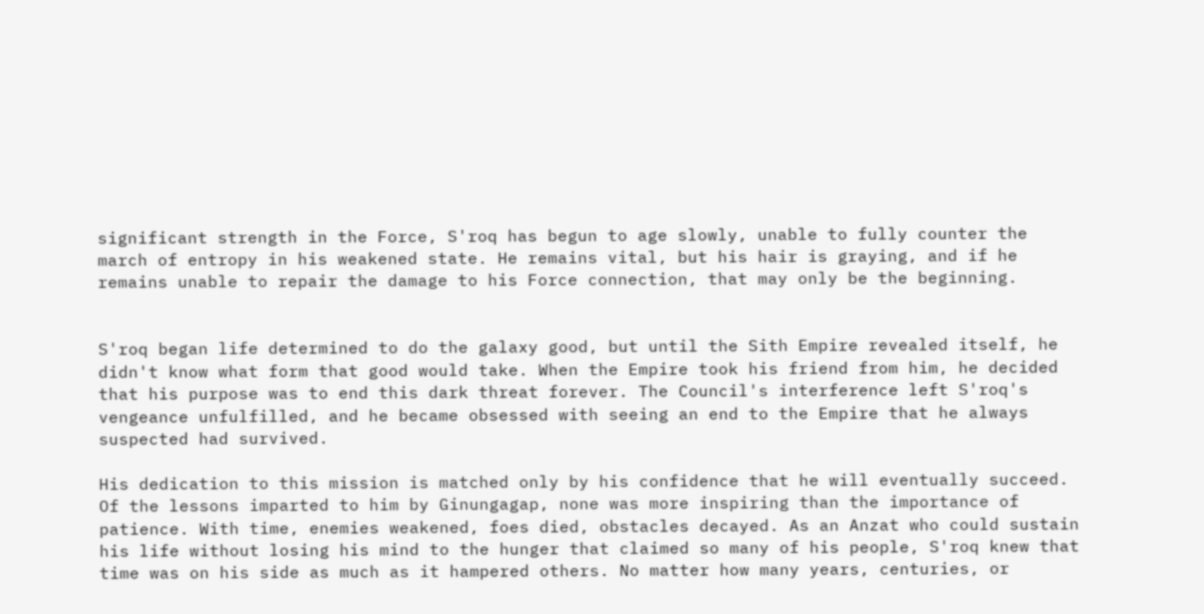significant strength in the Force, S'roq has begun to age slowly, unable to fully counter the march of entropy in his weakened state. He remains vital, but his hair is graying, and if he remains unable to repair the damage to his Force connection, that may only be the beginning.


S'roq began life determined to do the galaxy good, but until the Sith Empire revealed itself, he didn't know what form that good would take. When the Empire took his friend from him, he decided that his purpose was to end this dark threat forever. The Council's interference left S'roq's vengeance unfulfilled, and he became obsessed with seeing an end to the Empire that he always suspected had survived.

His dedication to this mission is matched only by his confidence that he will eventually succeed. Of the lessons imparted to him by Ginungagap, none was more inspiring than the importance of patience. With time, enemies weakened, foes died, obstacles decayed. As an Anzat who could sustain his life without losing his mind to the hunger that claimed so many of his people, S'roq knew that time was on his side as much as it hampered others. No matter how many years, centuries, or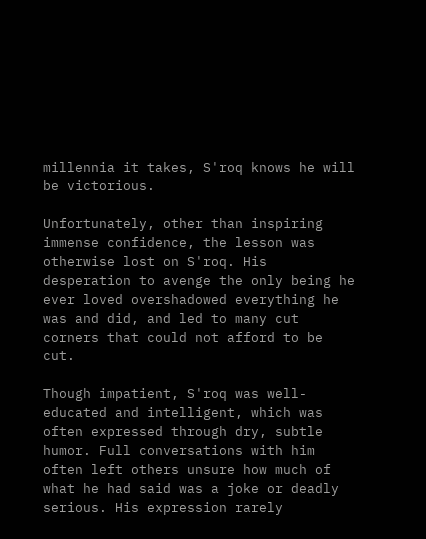millennia it takes, S'roq knows he will be victorious.

Unfortunately, other than inspiring immense confidence, the lesson was otherwise lost on S'roq. His desperation to avenge the only being he ever loved overshadowed everything he was and did, and led to many cut corners that could not afford to be cut.

Though impatient, S'roq was well-educated and intelligent, which was often expressed through dry, subtle humor. Full conversations with him often left others unsure how much of what he had said was a joke or deadly serious. His expression rarely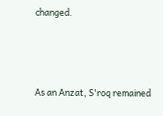changed.



As an Anzat, S'roq remained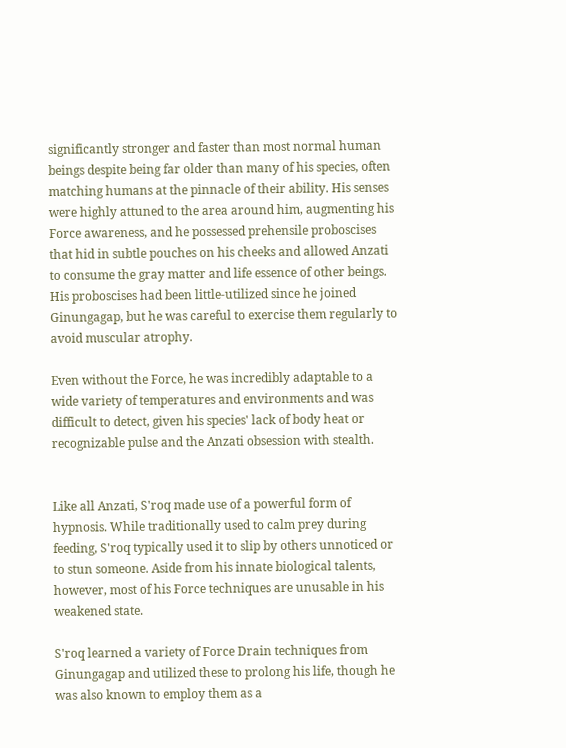significantly stronger and faster than most normal human beings despite being far older than many of his species, often matching humans at the pinnacle of their ability. His senses were highly attuned to the area around him, augmenting his Force awareness, and he possessed prehensile proboscises that hid in subtle pouches on his cheeks and allowed Anzati to consume the gray matter and life essence of other beings. His proboscises had been little-utilized since he joined Ginungagap, but he was careful to exercise them regularly to avoid muscular atrophy.

Even without the Force, he was incredibly adaptable to a wide variety of temperatures and environments and was difficult to detect, given his species' lack of body heat or recognizable pulse and the Anzati obsession with stealth.


Like all Anzati, S'roq made use of a powerful form of hypnosis. While traditionally used to calm prey during feeding, S'roq typically used it to slip by others unnoticed or to stun someone. Aside from his innate biological talents, however, most of his Force techniques are unusable in his weakened state.

S'roq learned a variety of Force Drain techniques from Ginungagap and utilized these to prolong his life, though he was also known to employ them as a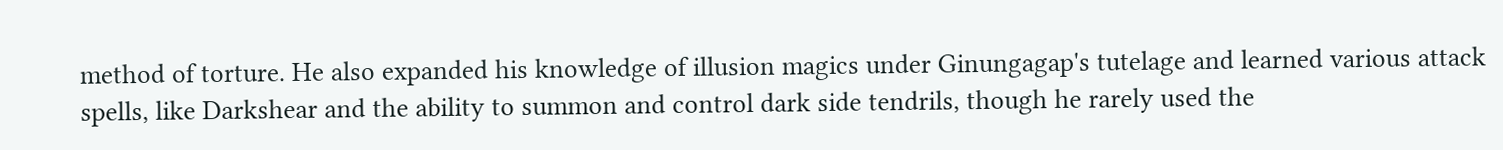method of torture. He also expanded his knowledge of illusion magics under Ginungagap's tutelage and learned various attack spells, like Darkshear and the ability to summon and control dark side tendrils, though he rarely used the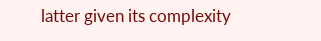latter given its complexity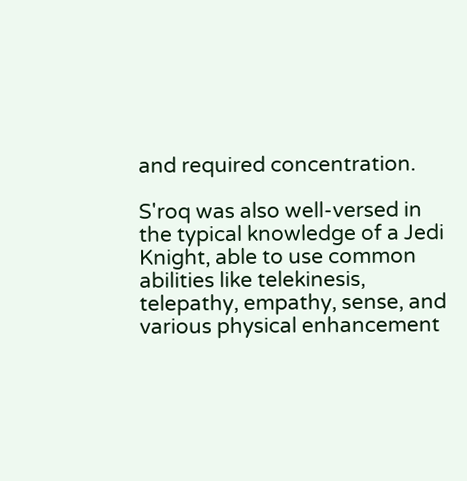and required concentration.

S'roq was also well-versed in the typical knowledge of a Jedi Knight, able to use common abilities like telekinesis, telepathy, empathy, sense, and various physical enhancement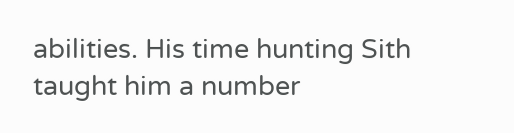abilities. His time hunting Sith taught him a number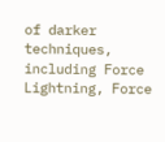of darker techniques, including Force Lightning, Force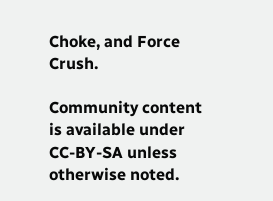Choke, and Force Crush.

Community content is available under CC-BY-SA unless otherwise noted.